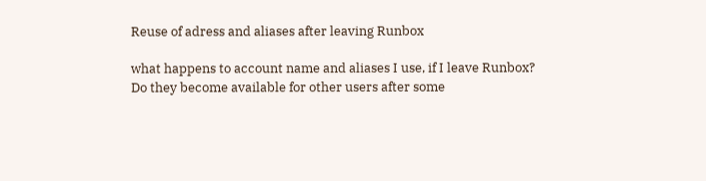Reuse of adress and aliases after leaving Runbox

what happens to account name and aliases I use, if I leave Runbox?
Do they become available for other users after some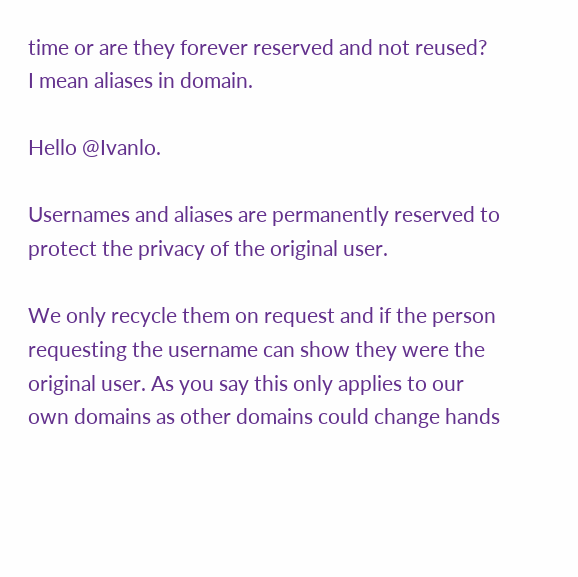time or are they forever reserved and not reused?
I mean aliases in domain.

Hello @Ivanlo.

Usernames and aliases are permanently reserved to protect the privacy of the original user.

We only recycle them on request and if the person requesting the username can show they were the original user. As you say this only applies to our own domains as other domains could change hands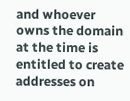and whoever owns the domain at the time is entitled to create addresses on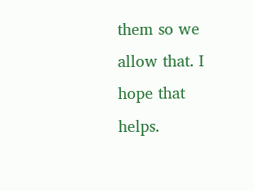them so we allow that. I hope that helps.